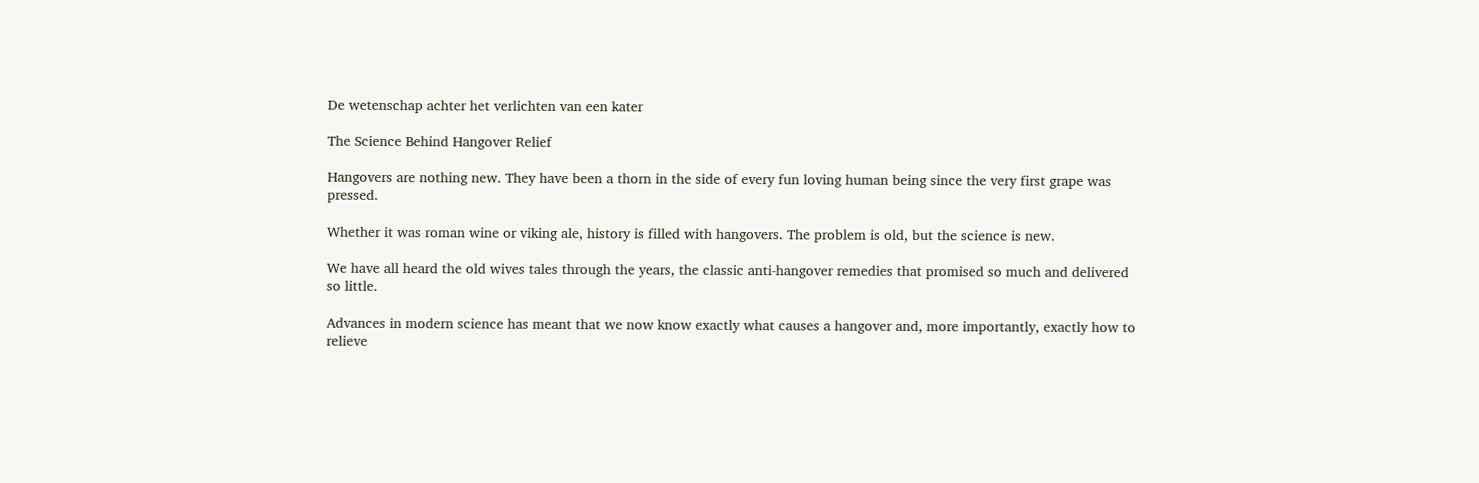De wetenschap achter het verlichten van een kater

The Science Behind Hangover Relief

Hangovers are nothing new. They have been a thorn in the side of every fun loving human being since the very first grape was pressed.

Whether it was roman wine or viking ale, history is filled with hangovers. The problem is old, but the science is new.

We have all heard the old wives tales through the years, the classic anti-hangover remedies that promised so much and delivered so little.

Advances in modern science has meant that we now know exactly what causes a hangover and, more importantly, exactly how to relieve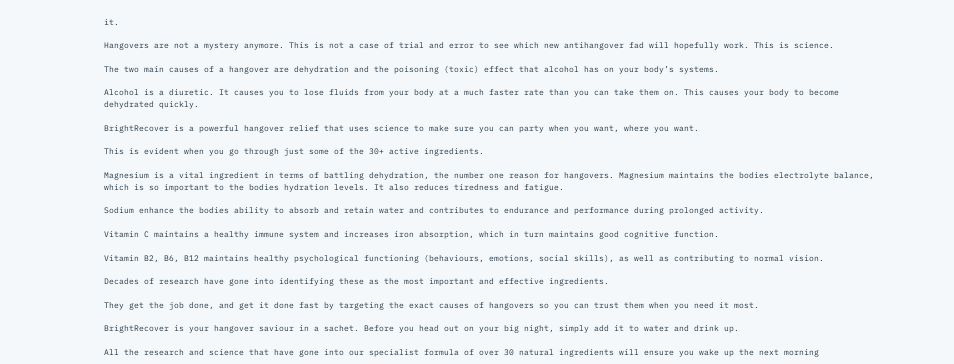it.

Hangovers are not a mystery anymore. This is not a case of trial and error to see which new antihangover fad will hopefully work. This is science.

The two main causes of a hangover are dehydration and the poisoning (toxic) effect that alcohol has on your body’s systems.

Alcohol is a diuretic. It causes you to lose fluids from your body at a much faster rate than you can take them on. This causes your body to become dehydrated quickly.

BrightRecover is a powerful hangover relief that uses science to make sure you can party when you want, where you want.

This is evident when you go through just some of the 30+ active ingredients.

Magnesium is a vital ingredient in terms of battling dehydration, the number one reason for hangovers. Magnesium maintains the bodies electrolyte balance, which is so important to the bodies hydration levels. It also reduces tiredness and fatigue.

Sodium enhance the bodies ability to absorb and retain water and contributes to endurance and performance during prolonged activity.

Vitamin C maintains a healthy immune system and increases iron absorption, which in turn maintains good cognitive function.

Vitamin B2, B6, B12 maintains healthy psychological functioning (behaviours, emotions, social skills), as well as contributing to normal vision.

Decades of research have gone into identifying these as the most important and effective ingredients.

They get the job done, and get it done fast by targeting the exact causes of hangovers so you can trust them when you need it most.

BrightRecover is your hangover saviour in a sachet. Before you head out on your big night, simply add it to water and drink up.

All the research and science that have gone into our specialist formula of over 30 natural ingredients will ensure you wake up the next morning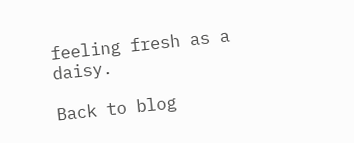feeling fresh as a daisy.

Back to blog